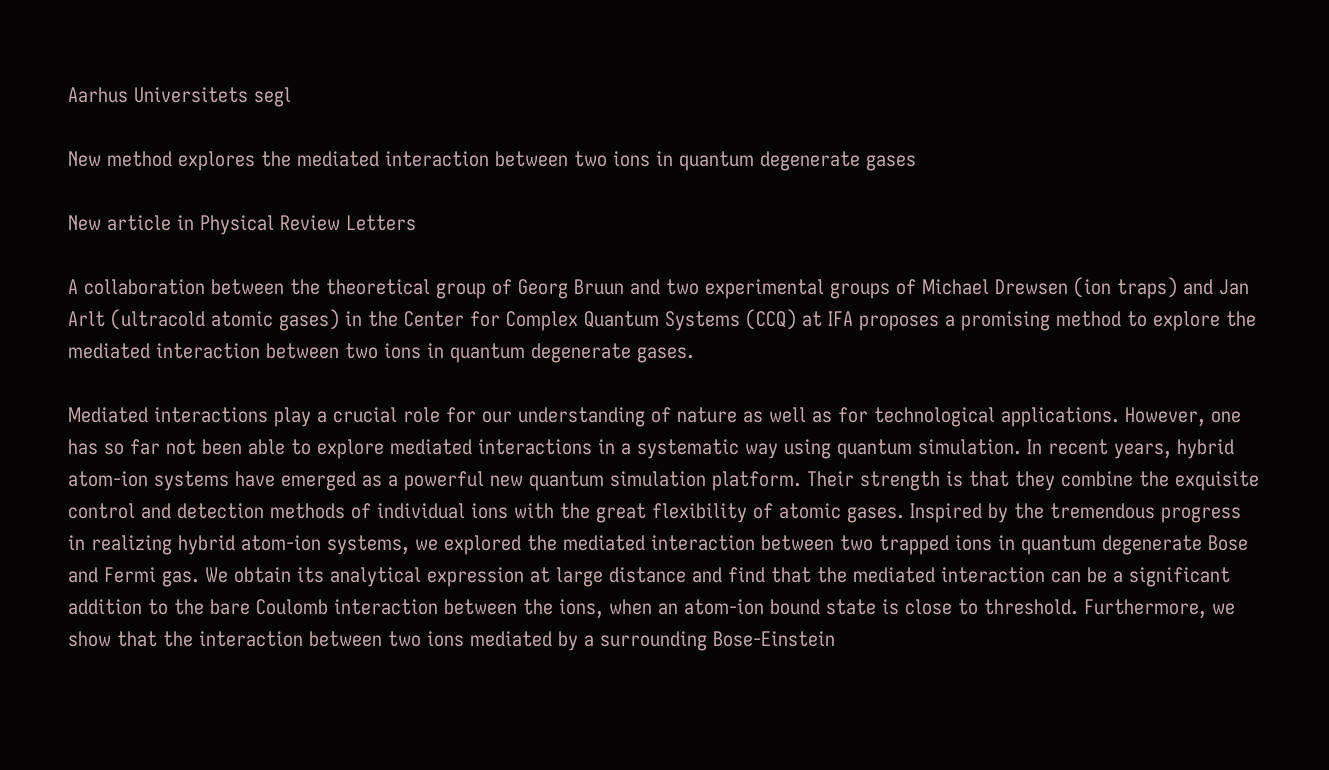Aarhus Universitets segl

New method explores the mediated interaction between two ions in quantum degenerate gases

New article in Physical Review Letters

A collaboration between the theoretical group of Georg Bruun and two experimental groups of Michael Drewsen (ion traps) and Jan Arlt (ultracold atomic gases) in the Center for Complex Quantum Systems (CCQ) at IFA proposes a promising method to explore the mediated interaction between two ions in quantum degenerate gases.

Mediated interactions play a crucial role for our understanding of nature as well as for technological applications. However, one has so far not been able to explore mediated interactions in a systematic way using quantum simulation. In recent years, hybrid atom-ion systems have emerged as a powerful new quantum simulation platform. Their strength is that they combine the exquisite control and detection methods of individual ions with the great flexibility of atomic gases. Inspired by the tremendous progress in realizing hybrid atom-ion systems, we explored the mediated interaction between two trapped ions in quantum degenerate Bose and Fermi gas. We obtain its analytical expression at large distance and find that the mediated interaction can be a significant addition to the bare Coulomb interaction between the ions, when an atom-ion bound state is close to threshold. Furthermore, we show that the interaction between two ions mediated by a surrounding Bose-Einstein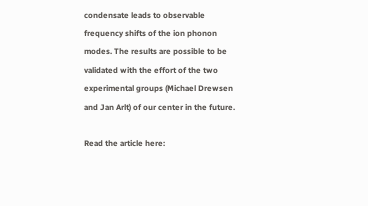condensate leads to observable frequency shifts of the ion phonon modes. The results are possible to be validated with the effort of the two experimental groups (Michael Drewsen and Jan Arlt) of our center in the future.

Read the article here: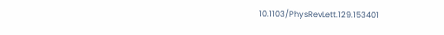10.1103/PhysRevLett.129.153401